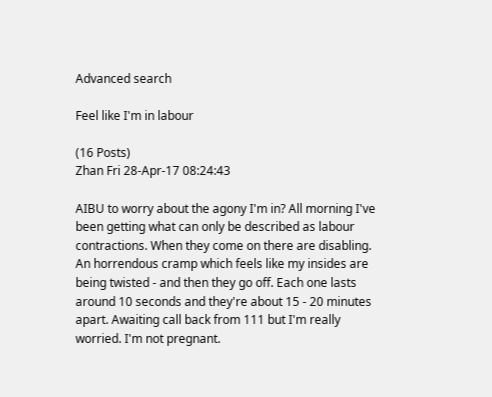Advanced search

Feel like I'm in labour

(16 Posts)
Zhan Fri 28-Apr-17 08:24:43

AIBU to worry about the agony I'm in? All morning I've been getting what can only be described as labour contractions. When they come on there are disabling. An horrendous cramp which feels like my insides are being twisted - and then they go off. Each one lasts around 10 seconds and they're about 15 - 20 minutes apart. Awaiting call back from 111 but I'm really worried. I'm not pregnant.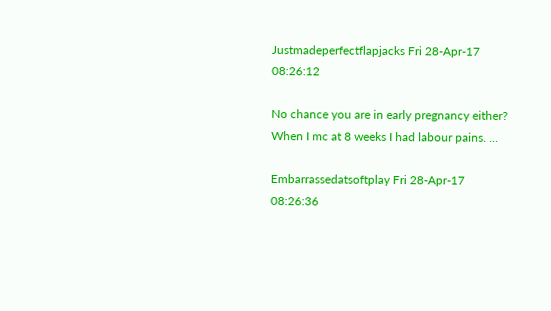Justmadeperfectflapjacks Fri 28-Apr-17 08:26:12

No chance you are in early pregnancy either? When I mc at 8 weeks I had labour pains. ...

Embarrassedatsoftplay Fri 28-Apr-17 08:26:36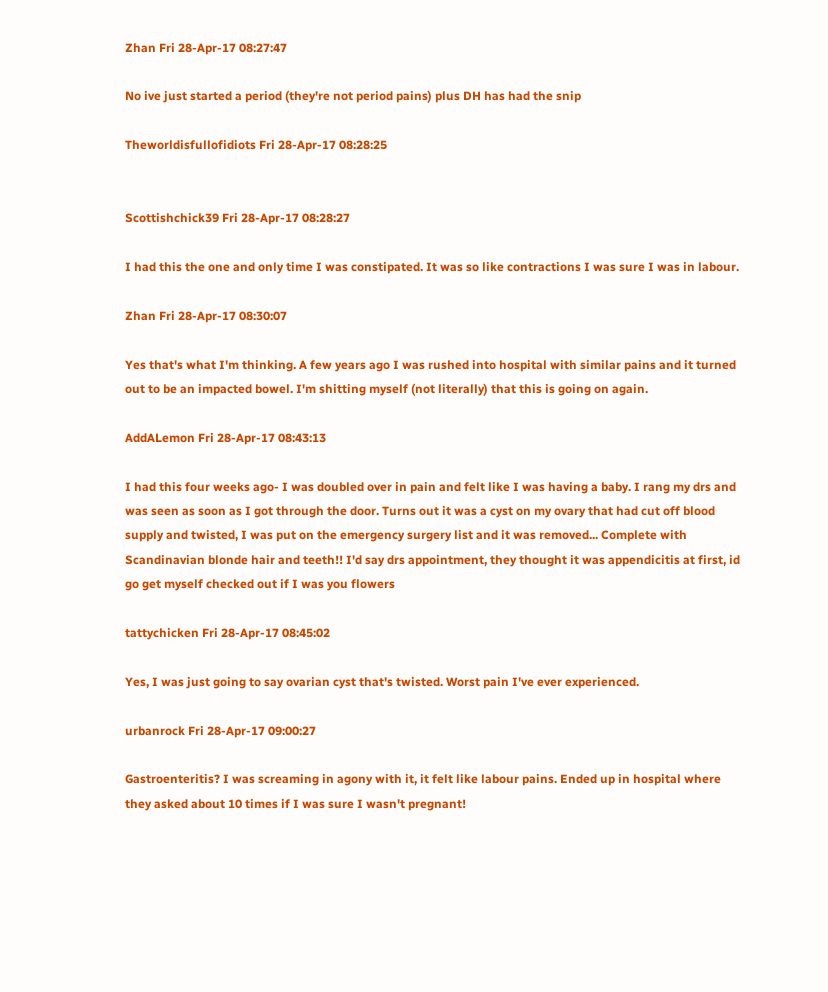Zhan Fri 28-Apr-17 08:27:47

No ive just started a period (they're not period pains) plus DH has had the snip

Theworldisfullofidiots Fri 28-Apr-17 08:28:25


Scottishchick39 Fri 28-Apr-17 08:28:27

I had this the one and only time I was constipated. It was so like contractions I was sure I was in labour.

Zhan Fri 28-Apr-17 08:30:07

Yes that's what I'm thinking. A few years ago I was rushed into hospital with similar pains and it turned out to be an impacted bowel. I'm shitting myself (not literally) that this is going on again.

AddALemon Fri 28-Apr-17 08:43:13

I had this four weeks ago- I was doubled over in pain and felt like I was having a baby. I rang my drs and was seen as soon as I got through the door. Turns out it was a cyst on my ovary that had cut off blood supply and twisted, I was put on the emergency surgery list and it was removed... Complete with Scandinavian blonde hair and teeth!! I'd say drs appointment, they thought it was appendicitis at first, id go get myself checked out if I was you flowers

tattychicken Fri 28-Apr-17 08:45:02

Yes, I was just going to say ovarian cyst that's twisted. Worst pain I've ever experienced.

urbanrock Fri 28-Apr-17 09:00:27

Gastroenteritis? I was screaming in agony with it, it felt like labour pains. Ended up in hospital where they asked about 10 times if I was sure I wasn't pregnant!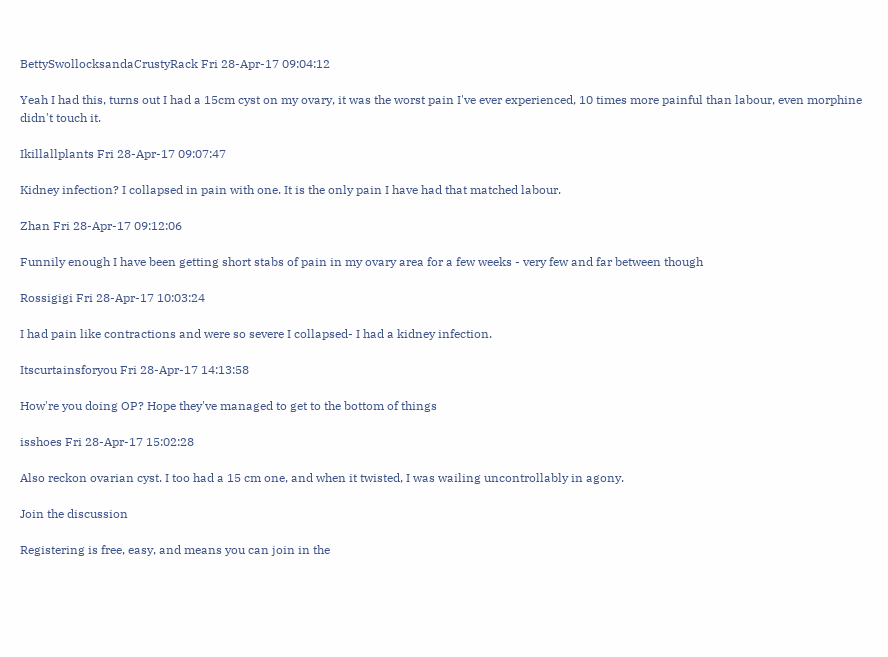BettySwollocksandaCrustyRack Fri 28-Apr-17 09:04:12

Yeah I had this, turns out I had a 15cm cyst on my ovary, it was the worst pain I've ever experienced, 10 times more painful than labour, even morphine didn't touch it.

Ikillallplants Fri 28-Apr-17 09:07:47

Kidney infection? I collapsed in pain with one. It is the only pain I have had that matched labour.

Zhan Fri 28-Apr-17 09:12:06

Funnily enough I have been getting short stabs of pain in my ovary area for a few weeks - very few and far between though

Rossigigi Fri 28-Apr-17 10:03:24

I had pain like contractions and were so severe I collapsed- I had a kidney infection.

Itscurtainsforyou Fri 28-Apr-17 14:13:58

How're you doing OP? Hope they've managed to get to the bottom of things

isshoes Fri 28-Apr-17 15:02:28

Also reckon ovarian cyst. I too had a 15 cm one, and when it twisted, I was wailing uncontrollably in agony.

Join the discussion

Registering is free, easy, and means you can join in the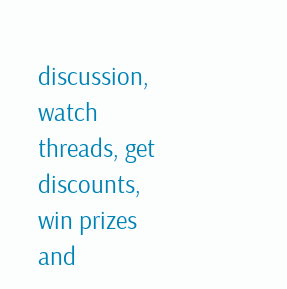discussion, watch threads, get discounts, win prizes and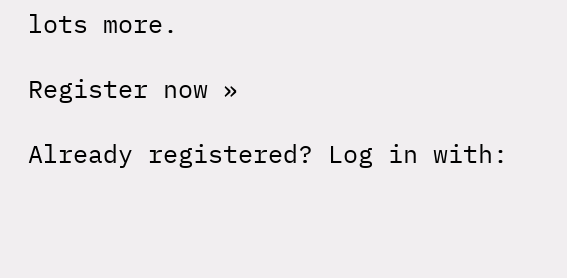lots more.

Register now »

Already registered? Log in with: